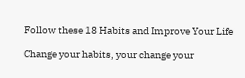Follow these 18 Habits and Improve Your Life

Change your habits, your change your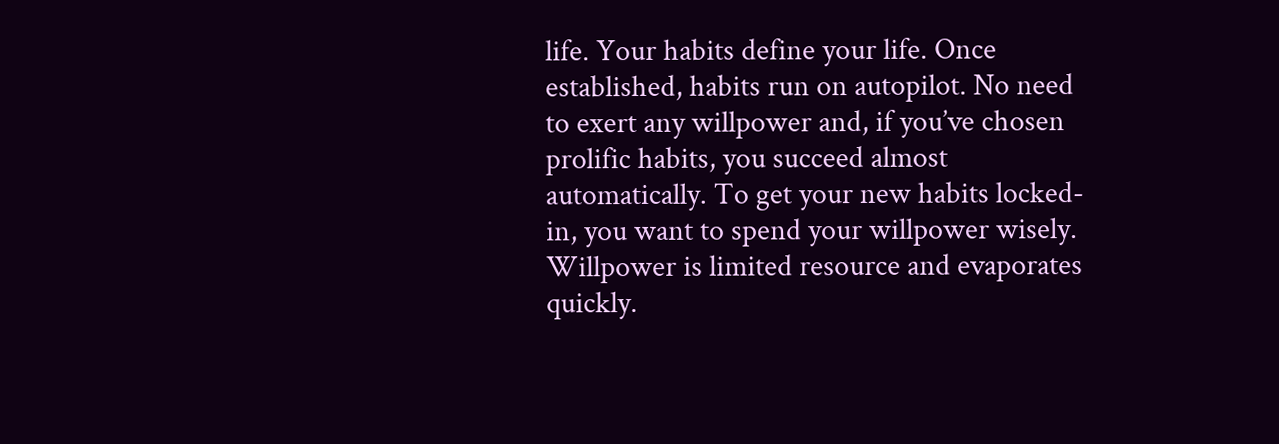life. Your habits define your life. Once established, habits run on autopilot. No need to exert any willpower and, if you’ve chosen prolific habits, you succeed almost automatically. To get your new habits locked-in, you want to spend your willpower wisely. Willpower is limited resource and evaporates quickly.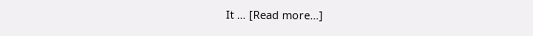It … [Read more…]